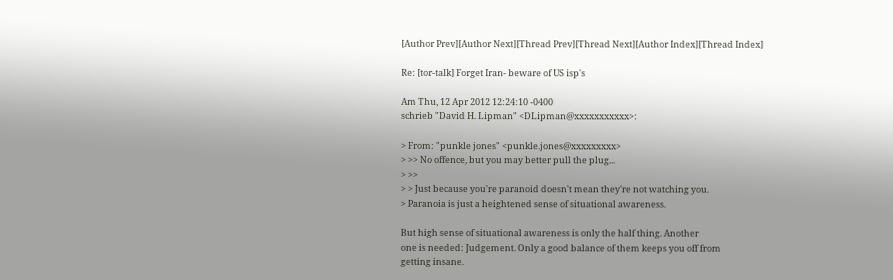[Author Prev][Author Next][Thread Prev][Thread Next][Author Index][Thread Index]

Re: [tor-talk] Forget Iran- beware of US isp's

Am Thu, 12 Apr 2012 12:24:10 -0400
schrieb "David H. Lipman" <DLipman@xxxxxxxxxxx>:

> From: "punkle jones" <punkle.jones@xxxxxxxxx>
> >> No offence, but you may better pull the plug...
> >>
> > Just because you're paranoid doesn't mean they're not watching you.
> Paranoia is just a heightened sense of situational awareness.

But high sense of situational awareness is only the half thing. Another
one is needed: Judgement. Only a good balance of them keeps you off from
getting insane.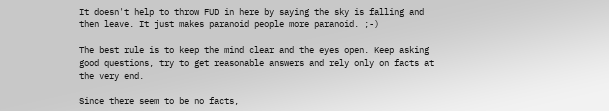It doesn't help to throw FUD in here by saying the sky is falling and
then leave. It just makes paranoid people more paranoid. ;-)

The best rule is to keep the mind clear and the eyes open. Keep asking
good questions, try to get reasonable answers and rely only on facts at
the very end.

Since there seem to be no facts,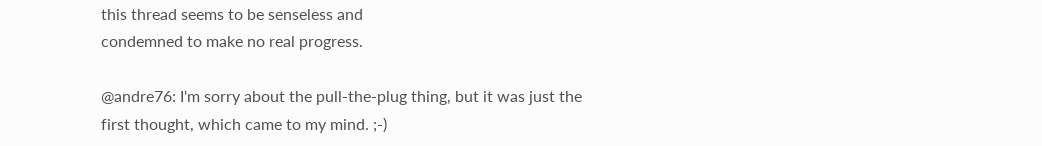this thread seems to be senseless and
condemned to make no real progress.

@andre76: I'm sorry about the pull-the-plug thing, but it was just the
first thought, which came to my mind. ;-)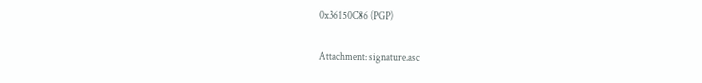0x36150C86 (PGP)

Attachment: signature.asc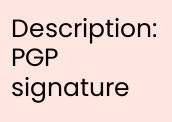Description: PGP signature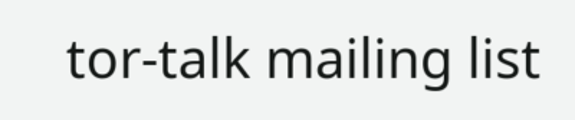tor-talk mailing list